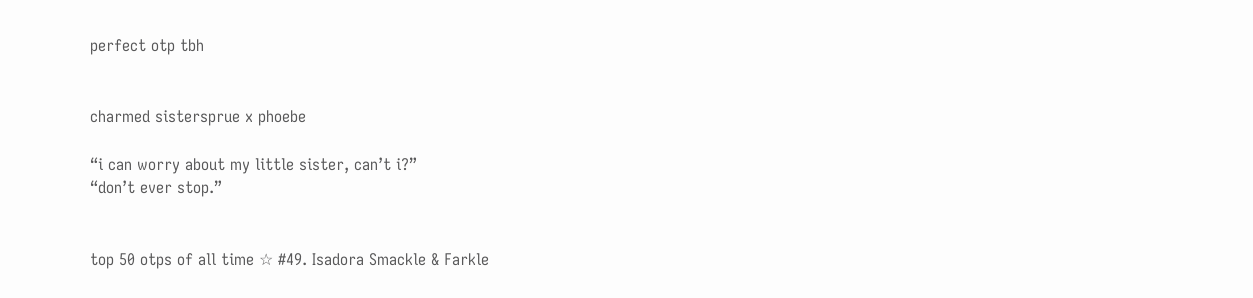perfect otp tbh


charmed sistersprue x phoebe

“i can worry about my little sister, can’t i?”
“don’t ever stop.”


top 50 otps of all time ☆ #49. Isadora Smackle & Farkle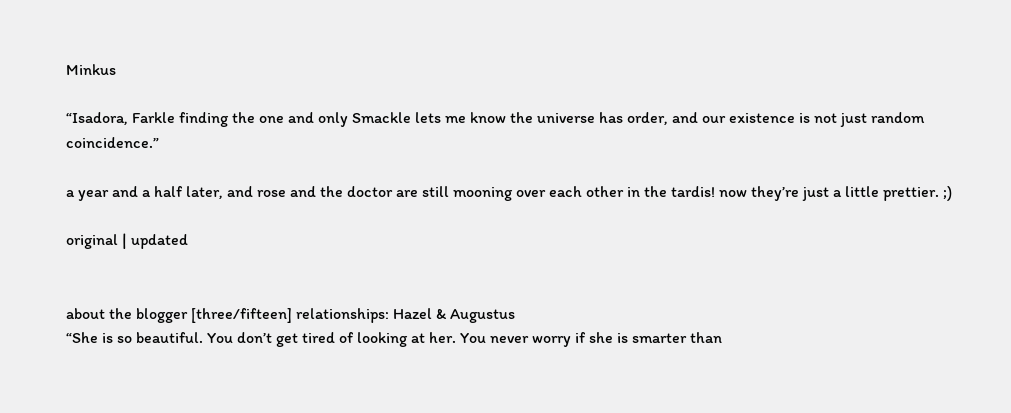Minkus

“Isadora, Farkle finding the one and only Smackle lets me know the universe has order, and our existence is not just random coincidence.”

a year and a half later, and rose and the doctor are still mooning over each other in the tardis! now they’re just a little prettier. ;)

original | updated


about the blogger [three/fifteen] relationships: Hazel & Augustus
“She is so beautiful. You don’t get tired of looking at her. You never worry if she is smarter than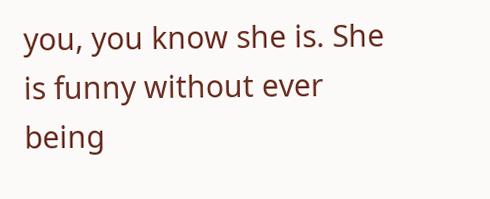you, you know she is. She is funny without ever being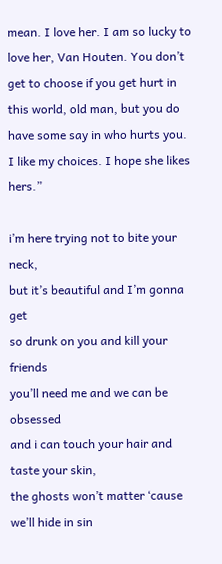mean. I love her. I am so lucky to love her, Van Houten. You don’t get to choose if you get hurt in this world, old man, but you do have some say in who hurts you. I like my choices. I hope she likes hers.”

i’m here trying not to bite your neck,
but it’s beautiful and I’m gonna get
so drunk on you and kill your friends
you’ll need me and we can be obsessed
and i can touch your hair and taste your skin,
the ghosts won’t matter ‘cause we’ll hide in sin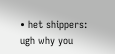• het shippers: ugh why you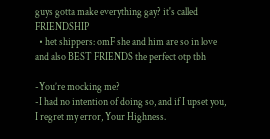guys gotta make everything gay? it's called FRIENDSHIP
  • het shippers: omF she and him are so in love and also BEST FRIENDS the perfect otp tbh

-You’re mocking me?
-I had no intention of doing so, and if I upset you, I regret my error, Your Highness.